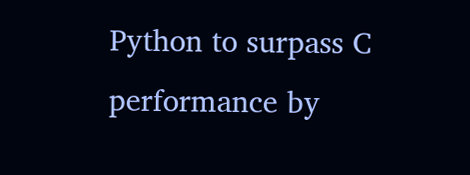Python to surpass C performance by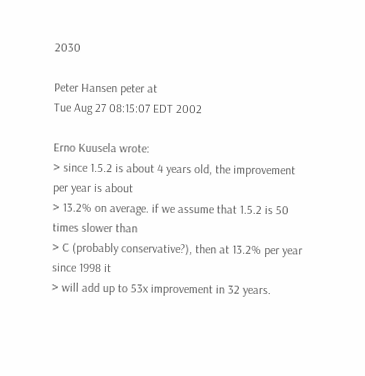2030

Peter Hansen peter at
Tue Aug 27 08:15:07 EDT 2002

Erno Kuusela wrote:
> since 1.5.2 is about 4 years old, the improvement per year is about
> 13.2% on average. if we assume that 1.5.2 is 50 times slower than
> C (probably conservative?), then at 13.2% per year since 1998 it
> will add up to 53x improvement in 32 years.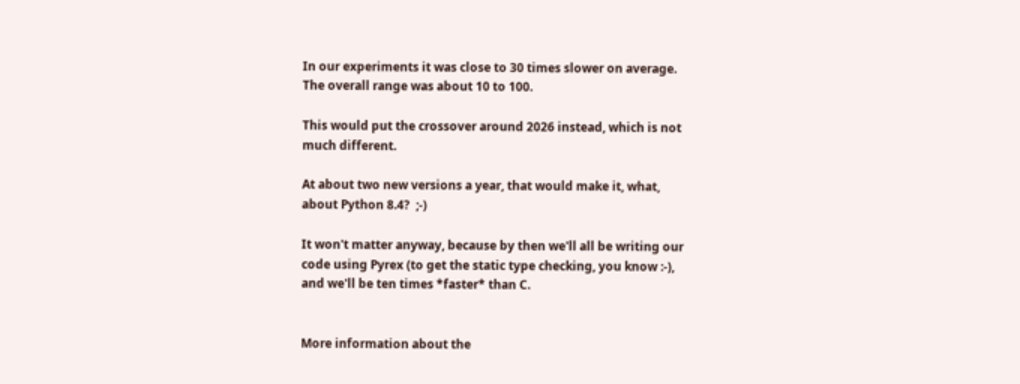In our experiments it was close to 30 times slower on average.
The overall range was about 10 to 100.

This would put the crossover around 2026 instead, which is not
much different.

At about two new versions a year, that would make it, what,
about Python 8.4?  ;-)

It won't matter anyway, because by then we'll all be writing our
code using Pyrex (to get the static type checking, you know :-),
and we'll be ten times *faster* than C.


More information about the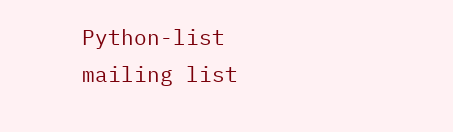Python-list mailing list